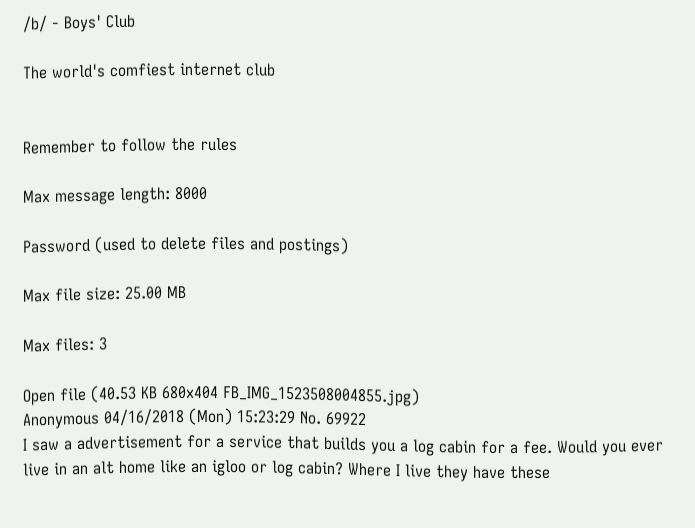/b/ - Boys' Club

The world's comfiest internet club


Remember to follow the rules

Max message length: 8000

Password (used to delete files and postings)

Max file size: 25.00 MB

Max files: 3

Open file (40.53 KB 680x404 FB_IMG_1523508004855.jpg)
Anonymous 04/16/2018 (Mon) 15:23:29 No. 69922
I saw a advertisement for a service that builds you a log cabin for a fee. Would you ever live in an alt home like an igloo or log cabin? Where I live they have these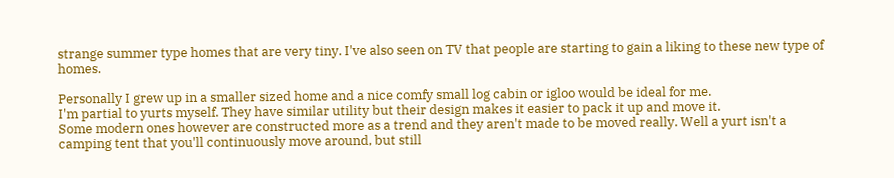strange summer type homes that are very tiny. I've also seen on TV that people are starting to gain a liking to these new type of homes.

Personally I grew up in a smaller sized home and a nice comfy small log cabin or igloo would be ideal for me.
I'm partial to yurts myself. They have similar utility but their design makes it easier to pack it up and move it.
Some modern ones however are constructed more as a trend and they aren't made to be moved really. Well a yurt isn't a camping tent that you'll continuously move around, but still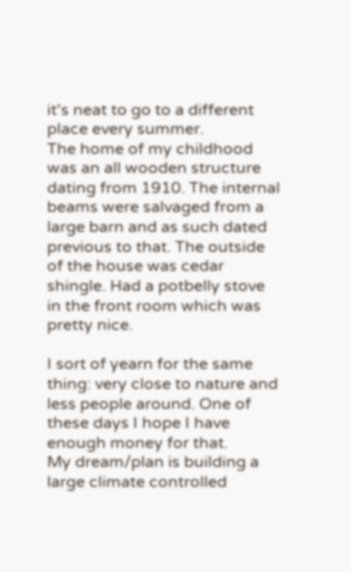it's neat to go to a different place every summer.
The home of my childhood was an all wooden structure dating from 1910. The internal beams were salvaged from a large barn and as such dated previous to that. The outside of the house was cedar shingle. Had a potbelly stove in the front room which was pretty nice.

I sort of yearn for the same thing: very close to nature and less people around. One of these days I hope I have enough money for that.
My dream/plan is building a large climate controlled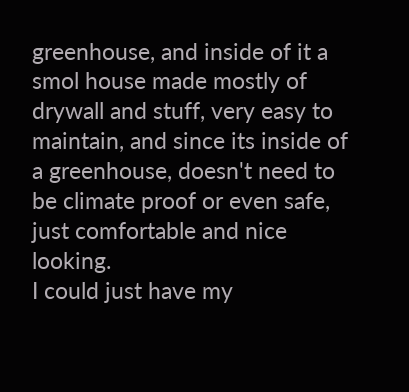greenhouse, and inside of it a smol house made mostly of drywall and stuff, very easy to maintain, and since its inside of a greenhouse, doesn't need to be climate proof or even safe, just comfortable and nice looking.
I could just have my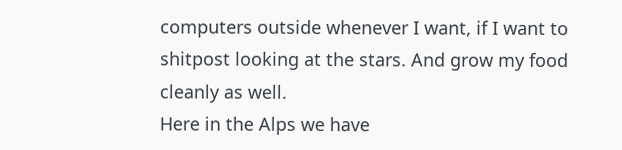computers outside whenever I want, if I want to shitpost looking at the stars. And grow my food cleanly as well.
Here in the Alps we have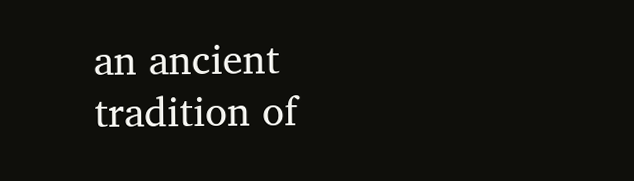an ancient tradition of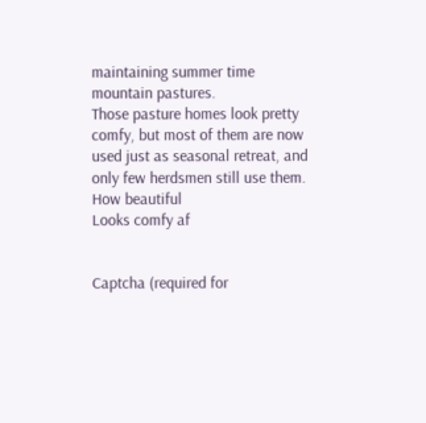maintaining summer time mountain pastures.
Those pasture homes look pretty comfy, but most of them are now used just as seasonal retreat, and only few herdsmen still use them.
How beautiful
Looks comfy af


Captcha (required for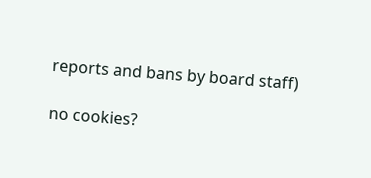reports and bans by board staff)

no cookies?